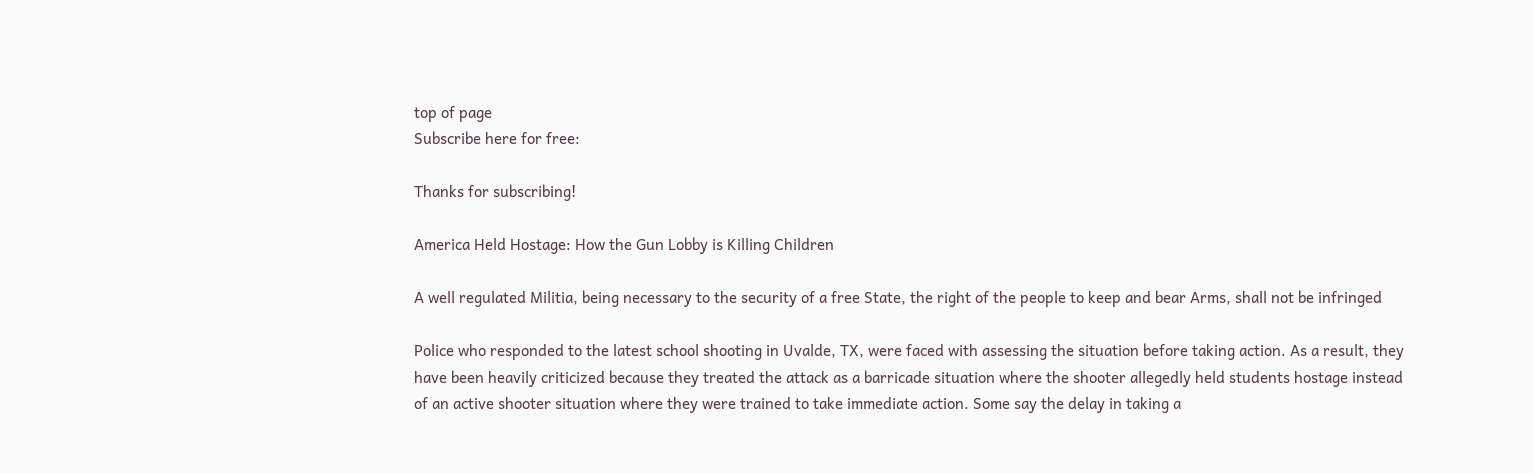top of page
Subscribe here for free:

Thanks for subscribing!

America Held Hostage: How the Gun Lobby is Killing Children

A well regulated Militia, being necessary to the security of a free State, the right of the people to keep and bear Arms, shall not be infringed

Police who responded to the latest school shooting in Uvalde, TX, were faced with assessing the situation before taking action. As a result, they have been heavily criticized because they treated the attack as a barricade situation where the shooter allegedly held students hostage instead of an active shooter situation where they were trained to take immediate action. Some say the delay in taking a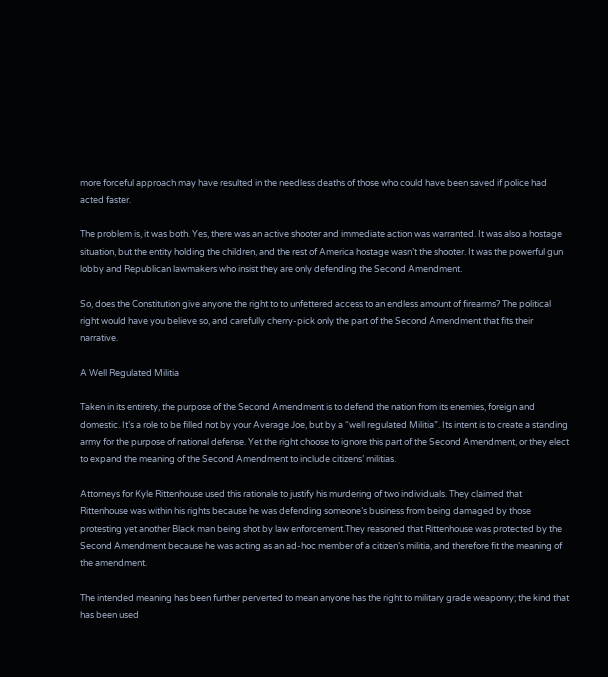more forceful approach may have resulted in the needless deaths of those who could have been saved if police had acted faster.

The problem is, it was both. Yes, there was an active shooter and immediate action was warranted. It was also a hostage situation, but the entity holding the children, and the rest of America hostage wasn’t the shooter. It was the powerful gun lobby and Republican lawmakers who insist they are only defending the Second Amendment.

So, does the Constitution give anyone the right to to unfettered access to an endless amount of firearms? The political right would have you believe so, and carefully cherry-pick only the part of the Second Amendment that fits their narrative.

A Well Regulated Militia

Taken in its entirety, the purpose of the Second Amendment is to defend the nation from its enemies, foreign and domestic. It’s a role to be filled not by your Average Joe, but by a “well regulated Militia”. Its intent is to create a standing army for the purpose of national defense. Yet the right choose to ignore this part of the Second Amendment, or they elect to expand the meaning of the Second Amendment to include citizens’ militias.

Attorneys for Kyle Rittenhouse used this rationale to justify his murdering of two individuals. They claimed that Rittenhouse was within his rights because he was defending someone’s business from being damaged by those protesting yet another Black man being shot by law enforcement.They reasoned that Rittenhouse was protected by the Second Amendment because he was acting as an ad-hoc member of a citizen’s militia, and therefore fit the meaning of the amendment.

The intended meaning has been further perverted to mean anyone has the right to military grade weaponry; the kind that has been used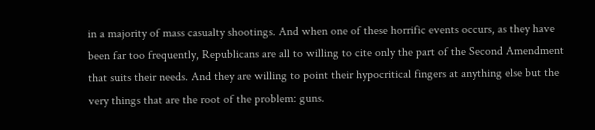in a majority of mass casualty shootings. And when one of these horrific events occurs, as they have been far too frequently, Republicans are all to willing to cite only the part of the Second Amendment that suits their needs. And they are willing to point their hypocritical fingers at anything else but the very things that are the root of the problem: guns.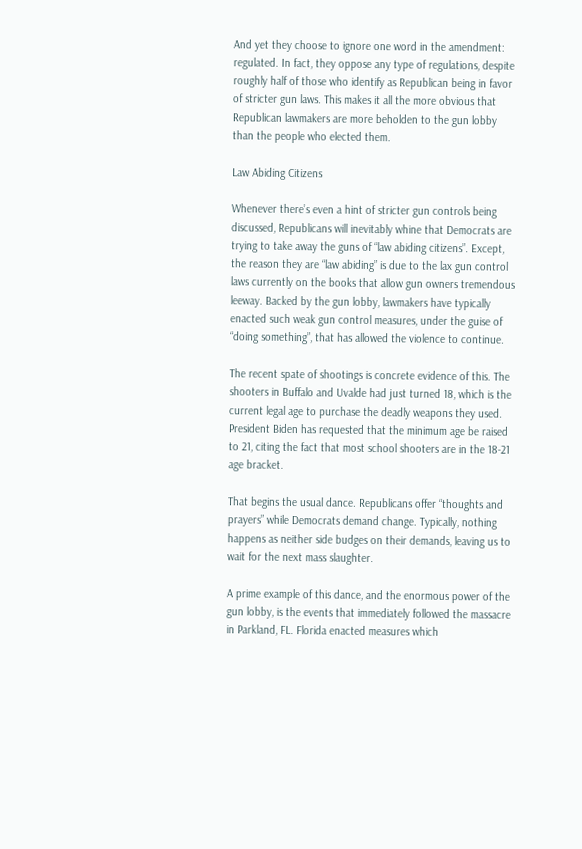And yet they choose to ignore one word in the amendment: regulated. In fact, they oppose any type of regulations, despite roughly half of those who identify as Republican being in favor of stricter gun laws. This makes it all the more obvious that Republican lawmakers are more beholden to the gun lobby than the people who elected them.

Law Abiding Citizens

Whenever there’s even a hint of stricter gun controls being discussed, Republicans will inevitably whine that Democrats are trying to take away the guns of “law abiding citizens”. Except, the reason they are “law abiding” is due to the lax gun control laws currently on the books that allow gun owners tremendous leeway. Backed by the gun lobby, lawmakers have typically enacted such weak gun control measures, under the guise of “doing something”, that has allowed the violence to continue.

The recent spate of shootings is concrete evidence of this. The shooters in Buffalo and Uvalde had just turned 18, which is the current legal age to purchase the deadly weapons they used. President Biden has requested that the minimum age be raised to 21, citing the fact that most school shooters are in the 18-21 age bracket.

That begins the usual dance. Republicans offer “thoughts and prayers” while Democrats demand change. Typically, nothing happens as neither side budges on their demands, leaving us to wait for the next mass slaughter.

A prime example of this dance, and the enormous power of the gun lobby, is the events that immediately followed the massacre in Parkland, FL. Florida enacted measures which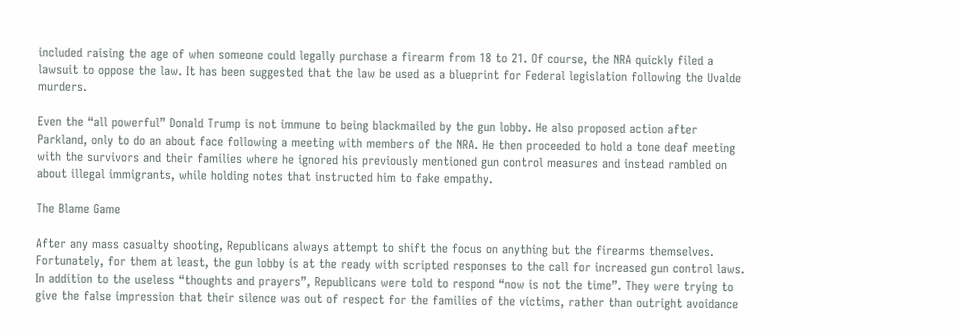included raising the age of when someone could legally purchase a firearm from 18 to 21. Of course, the NRA quickly filed a lawsuit to oppose the law. It has been suggested that the law be used as a blueprint for Federal legislation following the Uvalde murders.

Even the “all powerful” Donald Trump is not immune to being blackmailed by the gun lobby. He also proposed action after Parkland, only to do an about face following a meeting with members of the NRA. He then proceeded to hold a tone deaf meeting with the survivors and their families where he ignored his previously mentioned gun control measures and instead rambled on about illegal immigrants, while holding notes that instructed him to fake empathy.

The Blame Game

After any mass casualty shooting, Republicans always attempt to shift the focus on anything but the firearms themselves. Fortunately, for them at least, the gun lobby is at the ready with scripted responses to the call for increased gun control laws. In addition to the useless “thoughts and prayers”, Republicans were told to respond “now is not the time”. They were trying to give the false impression that their silence was out of respect for the families of the victims, rather than outright avoidance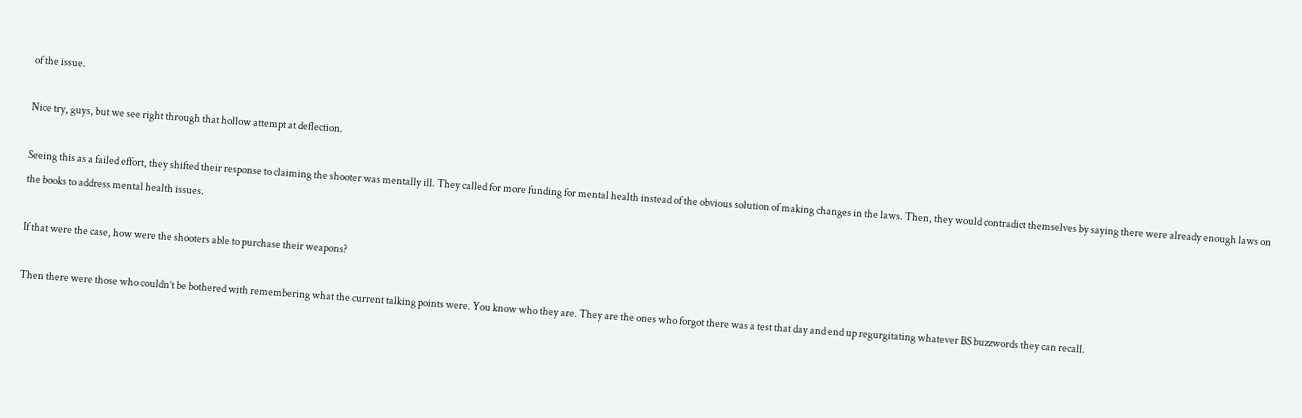of the issue.

Nice try, guys, but we see right through that hollow attempt at deflection.

Seeing this as a failed effort, they shifted their response to claiming the shooter was mentally ill. They called for more funding for mental health instead of the obvious solution of making changes in the laws. Then, they would contradict themselves by saying there were already enough laws on the books to address mental health issues.

If that were the case, how were the shooters able to purchase their weapons?

Then there were those who couldn’t be bothered with remembering what the current talking points were. You know who they are. They are the ones who forgot there was a test that day and end up regurgitating whatever BS buzzwords they can recall.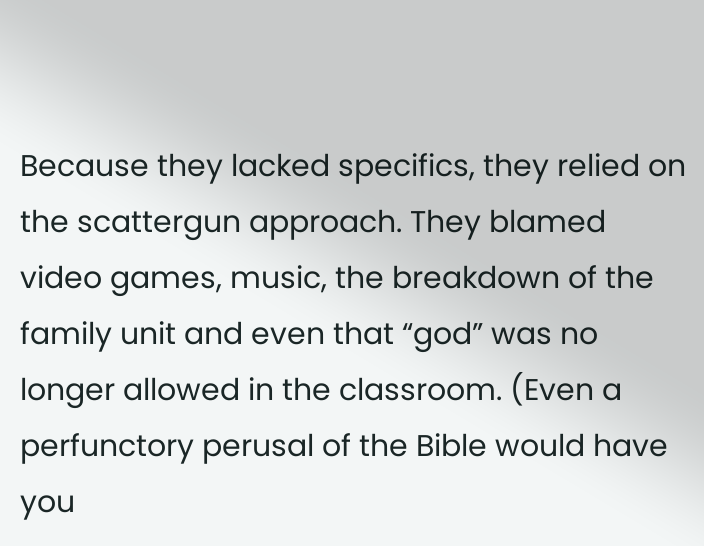Because they lacked specifics, they relied on the scattergun approach. They blamed video games, music, the breakdown of the family unit and even that “god” was no longer allowed in the classroom. (Even a perfunctory perusal of the Bible would have you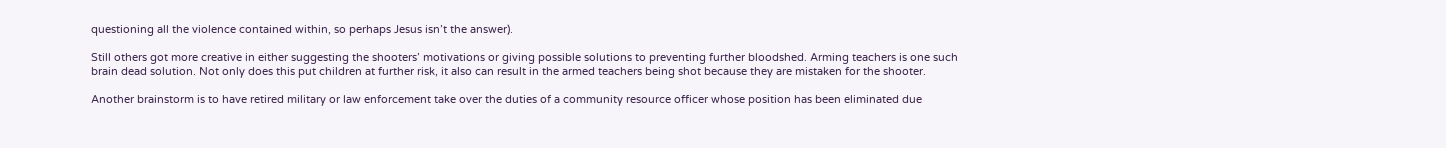questioning all the violence contained within, so perhaps Jesus isn’t the answer).

Still others got more creative in either suggesting the shooters’ motivations or giving possible solutions to preventing further bloodshed. Arming teachers is one such brain dead solution. Not only does this put children at further risk, it also can result in the armed teachers being shot because they are mistaken for the shooter.

Another brainstorm is to have retired military or law enforcement take over the duties of a community resource officer whose position has been eliminated due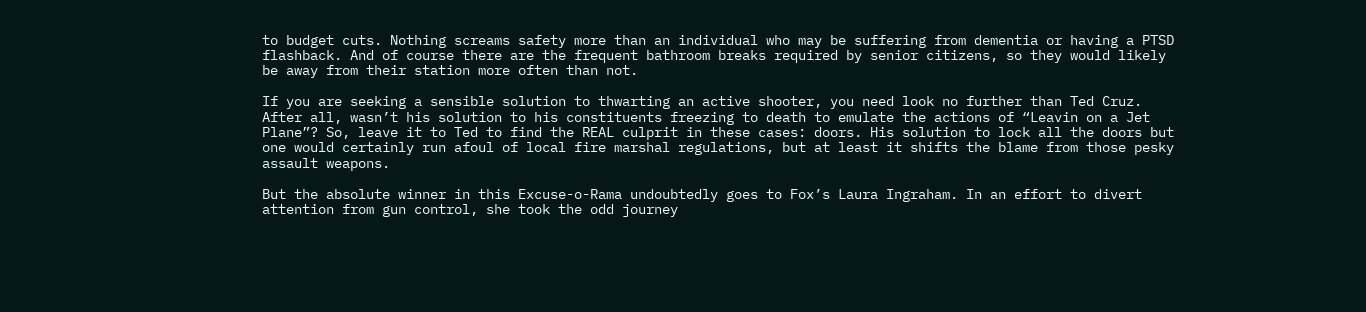to budget cuts. Nothing screams safety more than an individual who may be suffering from dementia or having a PTSD flashback. And of course there are the frequent bathroom breaks required by senior citizens, so they would likely be away from their station more often than not.

If you are seeking a sensible solution to thwarting an active shooter, you need look no further than Ted Cruz. After all, wasn’t his solution to his constituents freezing to death to emulate the actions of “Leavin on a Jet Plane”? So, leave it to Ted to find the REAL culprit in these cases: doors. His solution to lock all the doors but one would certainly run afoul of local fire marshal regulations, but at least it shifts the blame from those pesky assault weapons.

But the absolute winner in this Excuse-o-Rama undoubtedly goes to Fox’s Laura Ingraham. In an effort to divert attention from gun control, she took the odd journey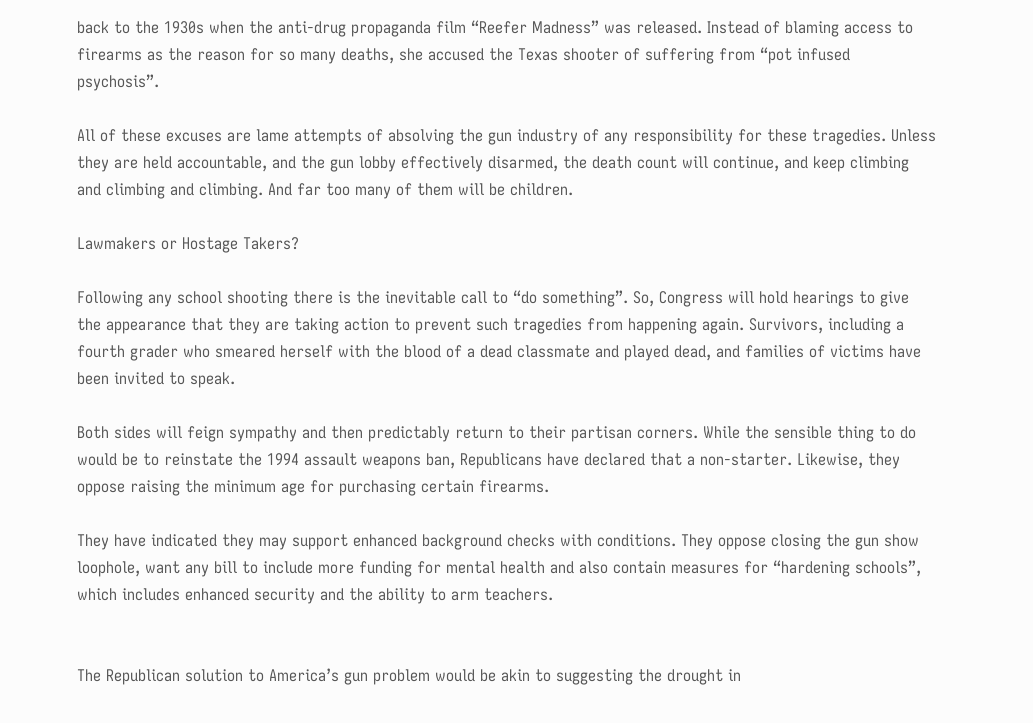back to the 1930s when the anti-drug propaganda film “Reefer Madness” was released. Instead of blaming access to firearms as the reason for so many deaths, she accused the Texas shooter of suffering from “pot infused psychosis”.

All of these excuses are lame attempts of absolving the gun industry of any responsibility for these tragedies. Unless they are held accountable, and the gun lobby effectively disarmed, the death count will continue, and keep climbing and climbing and climbing. And far too many of them will be children.

Lawmakers or Hostage Takers?

Following any school shooting there is the inevitable call to “do something”. So, Congress will hold hearings to give the appearance that they are taking action to prevent such tragedies from happening again. Survivors, including a fourth grader who smeared herself with the blood of a dead classmate and played dead, and families of victims have been invited to speak.

Both sides will feign sympathy and then predictably return to their partisan corners. While the sensible thing to do would be to reinstate the 1994 assault weapons ban, Republicans have declared that a non-starter. Likewise, they oppose raising the minimum age for purchasing certain firearms.

They have indicated they may support enhanced background checks with conditions. They oppose closing the gun show loophole, want any bill to include more funding for mental health and also contain measures for “hardening schools”, which includes enhanced security and the ability to arm teachers.


The Republican solution to America’s gun problem would be akin to suggesting the drought in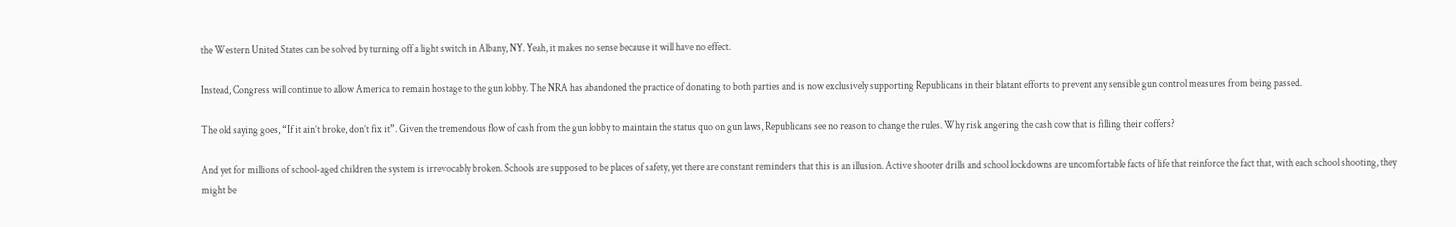the Western United States can be solved by turning off a light switch in Albany, NY. Yeah, it makes no sense because it will have no effect.

Instead, Congress will continue to allow America to remain hostage to the gun lobby. The NRA has abandoned the practice of donating to both parties and is now exclusively supporting Republicans in their blatant efforts to prevent any sensible gun control measures from being passed.

The old saying goes, “If it ain’t broke, don’t fix it”. Given the tremendous flow of cash from the gun lobby to maintain the status quo on gun laws, Republicans see no reason to change the rules. Why risk angering the cash cow that is filling their coffers?

And yet for millions of school-aged children the system is irrevocably broken. Schools are supposed to be places of safety, yet there are constant reminders that this is an illusion. Active shooter drills and school lockdowns are uncomfortable facts of life that reinforce the fact that, with each school shooting, they might be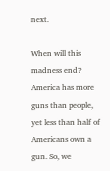next.

When will this madness end? America has more guns than people, yet less than half of Americans own a gun. So, we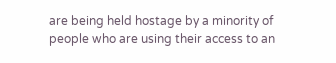are being held hostage by a minority of people who are using their access to an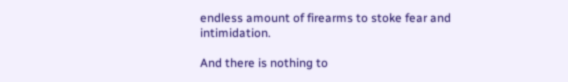endless amount of firearms to stoke fear and intimidation.

And there is nothing to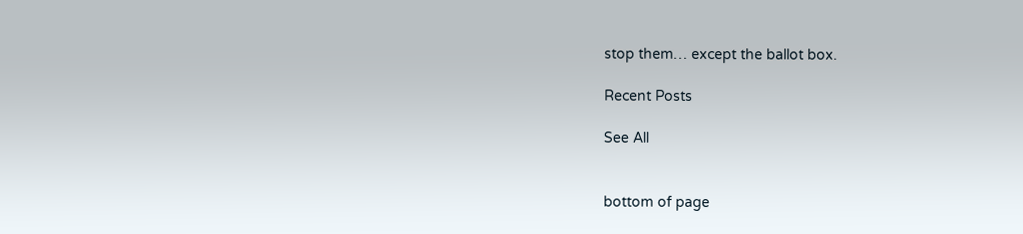stop them… except the ballot box.

Recent Posts

See All


bottom of page